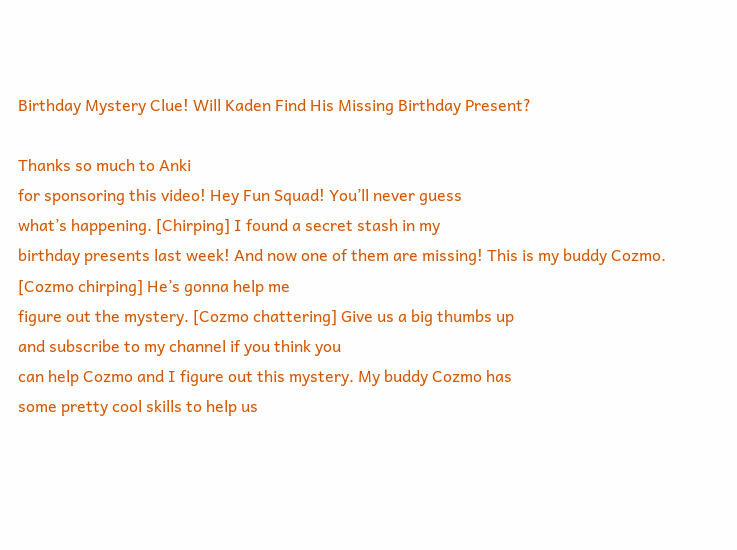Birthday Mystery Clue! Will Kaden Find His Missing Birthday Present?

Thanks so much to Anki
for sponsoring this video! Hey Fun Squad! You’ll never guess
what’s happening. [Chirping] I found a secret stash in my
birthday presents last week! And now one of them are missing! This is my buddy Cozmo.
[Cozmo chirping] He’s gonna help me
figure out the mystery. [Cozmo chattering] Give us a big thumbs up
and subscribe to my channel if you think you
can help Cozmo and I figure out this mystery. My buddy Cozmo has
some pretty cool skills to help us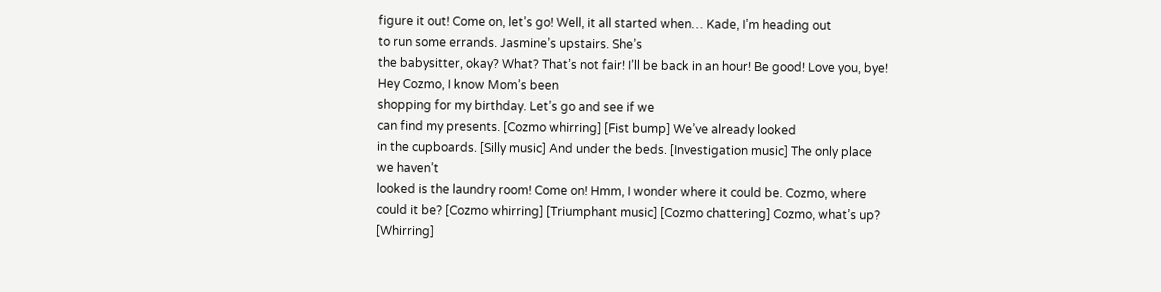figure it out! Come on, let’s go! Well, it all started when… Kade, I’m heading out
to run some errands. Jasmine’s upstairs. She’s
the babysitter, okay? What? That’s not fair! I’ll be back in an hour! Be good! Love you, bye! Hey Cozmo, I know Mom’s been
shopping for my birthday. Let’s go and see if we
can find my presents. [Cozmo whirring] [Fist bump] We’ve already looked
in the cupboards. [Silly music] And under the beds. [Investigation music] The only place we haven’t
looked is the laundry room! Come on! Hmm, I wonder where it could be. Cozmo, where could it be? [Cozmo whirring] [Triumphant music] [Cozmo chattering] Cozmo, what’s up? [Whirring]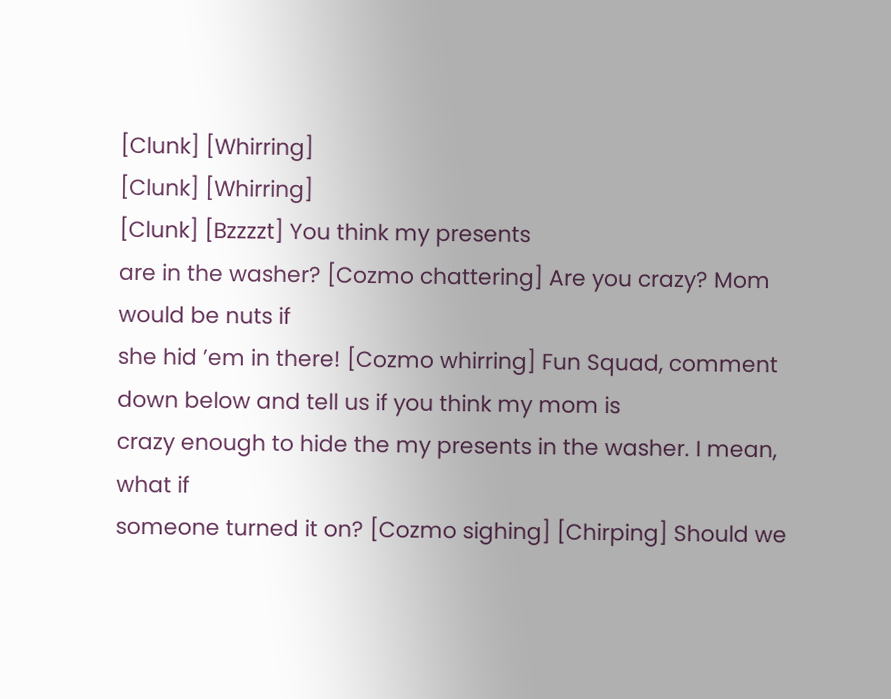[Clunk] [Whirring]
[Clunk] [Whirring]
[Clunk] [Bzzzzt] You think my presents
are in the washer? [Cozmo chattering] Are you crazy? Mom would be nuts if
she hid ’em in there! [Cozmo whirring] Fun Squad, comment
down below and tell us if you think my mom is
crazy enough to hide the my presents in the washer. I mean, what if
someone turned it on? [Cozmo sighing] [Chirping] Should we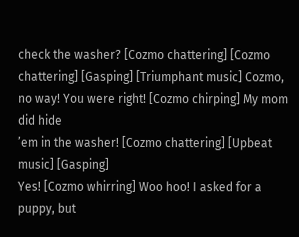check the washer? [Cozmo chattering] [Cozmo chattering] [Gasping] [Triumphant music] Cozmo, no way! You were right! [Cozmo chirping] My mom did hide
’em in the washer! [Cozmo chattering] [Upbeat music] [Gasping]
Yes! [Cozmo whirring] Woo hoo! I asked for a puppy, but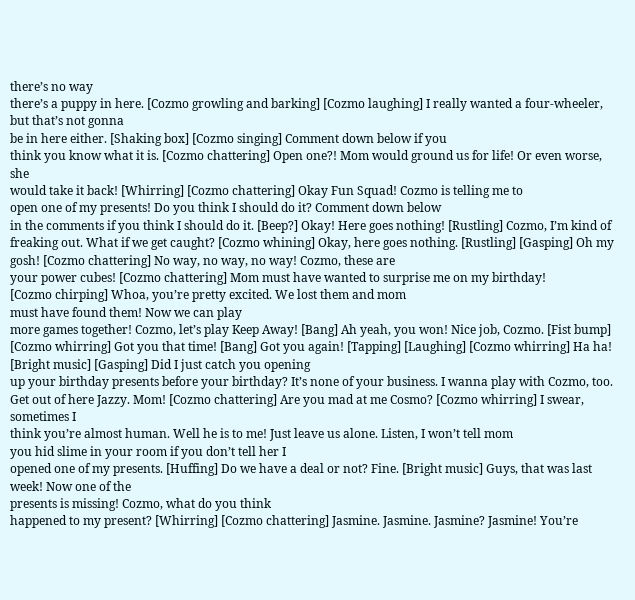there’s no way
there’s a puppy in here. [Cozmo growling and barking] [Cozmo laughing] I really wanted a four-wheeler, but that’s not gonna
be in here either. [Shaking box] [Cozmo singing] Comment down below if you
think you know what it is. [Cozmo chattering] Open one?! Mom would ground us for life! Or even worse, she
would take it back! [Whirring] [Cozmo chattering] Okay Fun Squad! Cozmo is telling me to
open one of my presents! Do you think I should do it? Comment down below
in the comments if you think I should do it. [Beep?] Okay! Here goes nothing! [Rustling] Cozmo, I’m kind of freaking out. What if we get caught? [Cozmo whining] Okay, here goes nothing. [Rustling] [Gasping] Oh my gosh! [Cozmo chattering] No way, no way, no way! Cozmo, these are
your power cubes! [Cozmo chattering] Mom must have wanted to surprise me on my birthday!
[Cozmo chirping] Whoa, you’re pretty excited. We lost them and mom
must have found them! Now we can play
more games together! Cozmo, let’s play Keep Away! [Bang] Ah yeah, you won! Nice job, Cozmo. [Fist bump] [Cozmo whirring] Got you that time! [Bang] Got you again! [Tapping] [Laughing] [Cozmo whirring] Ha ha! [Bright music] [Gasping] Did I just catch you opening
up your birthday presents before your birthday? It’s none of your business. I wanna play with Cozmo, too. Get out of here Jazzy. Mom! [Cozmo chattering] Are you mad at me Cosmo? [Cozmo whirring] I swear, sometimes I
think you’re almost human. Well he is to me! Just leave us alone. Listen, I won’t tell mom
you hid slime in your room if you don’t tell her I
opened one of my presents. [Huffing] Do we have a deal or not? Fine. [Bright music] Guys, that was last week! Now one of the
presents is missing! Cozmo, what do you think
happened to my present? [Whirring] [Cozmo chattering] Jasmine. Jasmine. Jasmine? Jasmine! You’re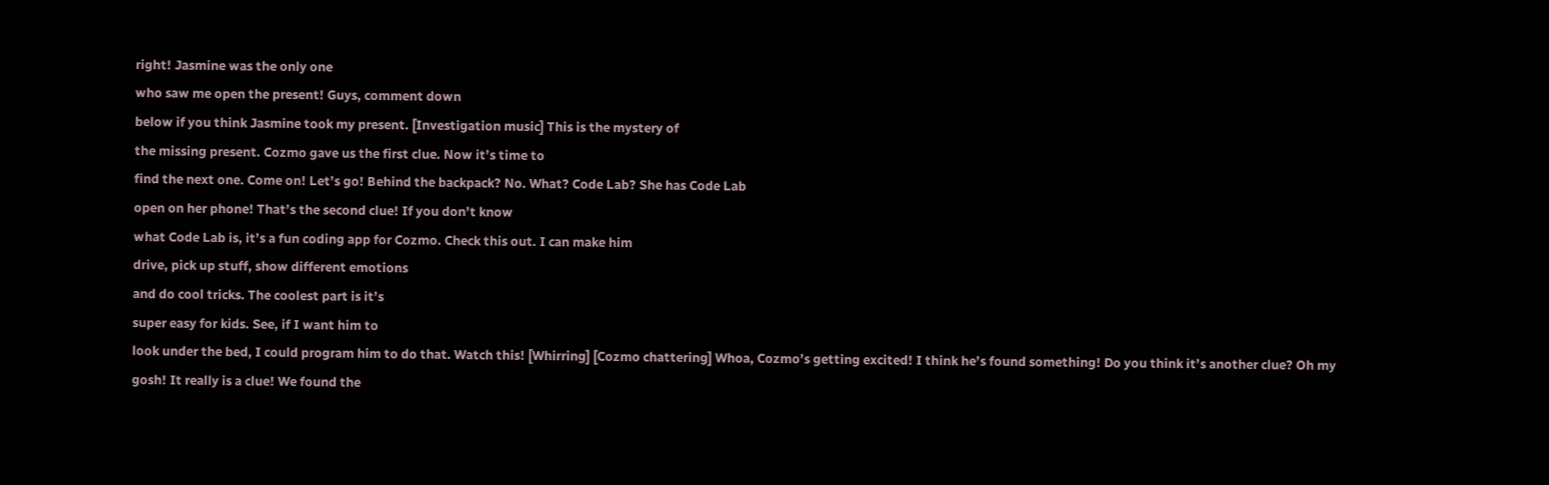right! Jasmine was the only one
who saw me open the present! Guys, comment down
below if you think Jasmine took my present. [Investigation music] This is the mystery of
the missing present. Cozmo gave us the first clue. Now it’s time to
find the next one. Come on! Let’s go! Behind the backpack? No. What? Code Lab? She has Code Lab
open on her phone! That’s the second clue! If you don’t know
what Code Lab is, it’s a fun coding app for Cozmo. Check this out. I can make him
drive, pick up stuff, show different emotions
and do cool tricks. The coolest part is it’s
super easy for kids. See, if I want him to
look under the bed, I could program him to do that. Watch this! [Whirring] [Cozmo chattering] Whoa, Cozmo’s getting excited! I think he’s found something! Do you think it’s another clue? Oh my gosh! It really is a clue! We found the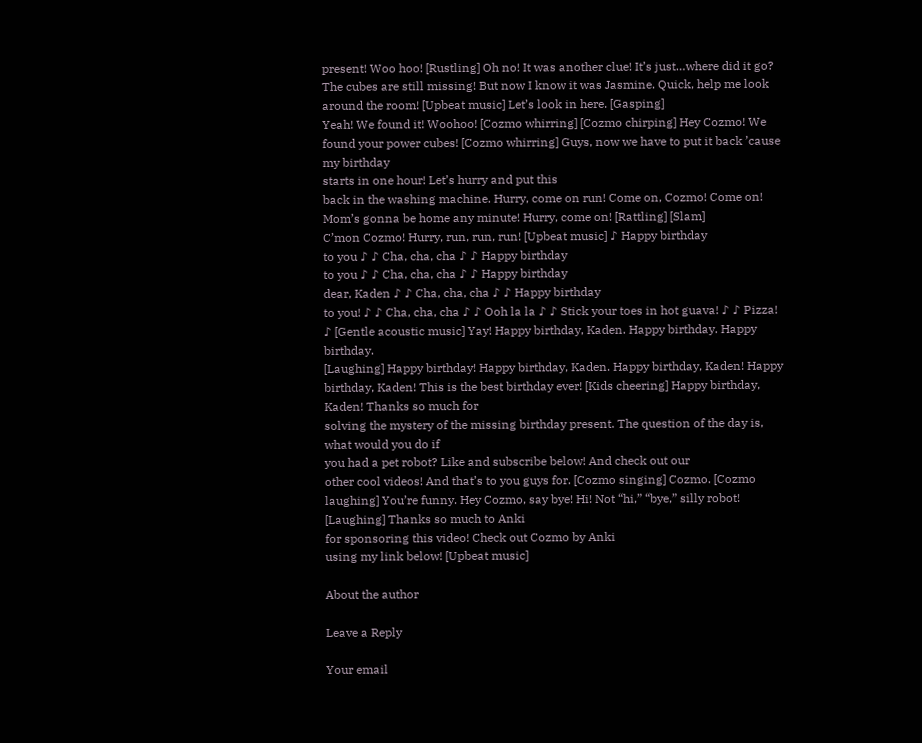present! Woo hoo! [Rustling] Oh no! It was another clue! It’s just…where did it go? The cubes are still missing! But now I know it was Jasmine. Quick, help me look
around the room! [Upbeat music] Let’s look in here. [Gasping]
Yeah! We found it! Woohoo! [Cozmo whirring] [Cozmo chirping] Hey Cozmo! We found your power cubes! [Cozmo whirring] Guys, now we have to put it back ’cause my birthday
starts in one hour! Let’s hurry and put this
back in the washing machine. Hurry, come on run! Come on, Cozmo! Come on! Mom’s gonna be home any minute! Hurry, come on! [Rattling] [Slam]
C’mon Cozmo! Hurry, run, run, run! [Upbeat music] ♪ Happy birthday
to you ♪ ♪ Cha, cha, cha ♪ ♪ Happy birthday
to you ♪ ♪ Cha, cha, cha ♪ ♪ Happy birthday
dear, Kaden ♪ ♪ Cha, cha, cha ♪ ♪ Happy birthday
to you! ♪ ♪ Cha, cha, cha ♪ ♪ Ooh la la ♪ ♪ Stick your toes in hot guava! ♪ ♪ Pizza! ♪ [Gentle acoustic music] Yay! Happy birthday, Kaden. Happy birthday. Happy birthday.
[Laughing] Happy birthday! Happy birthday, Kaden. Happy birthday, Kaden! Happy birthday, Kaden! This is the best birthday ever! [Kids cheering] Happy birthday, Kaden! Thanks so much for
solving the mystery of the missing birthday present. The question of the day is, what would you do if
you had a pet robot? Like and subscribe below! And check out our
other cool videos! And that’s to you guys for. [Cozmo singing] Cozmo. [Cozmo laughing] You’re funny. Hey Cozmo, say bye! Hi! Not “hi,” “bye,” silly robot! [Laughing] Thanks so much to Anki
for sponsoring this video! Check out Cozmo by Anki
using my link below! [Upbeat music]

About the author

Leave a Reply

Your email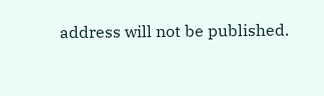address will not be published.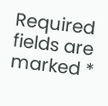Required fields are marked *